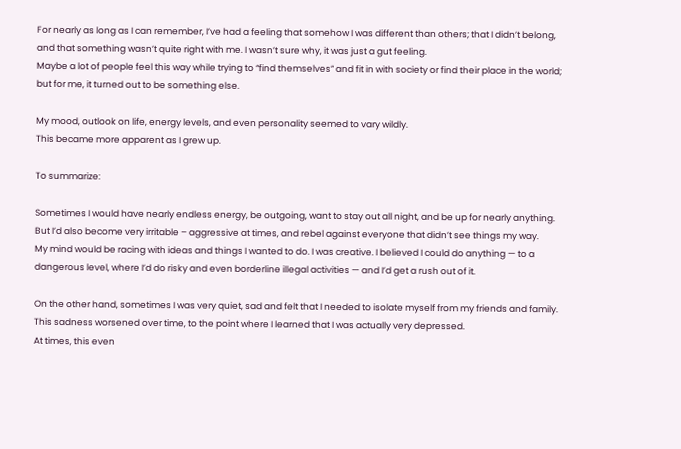For nearly as long as I can remember, I’ve had a feeling that somehow I was different than others; that I didn’t belong, and that something wasn’t quite right with me. I wasn’t sure why, it was just a gut feeling.
Maybe a lot of people feel this way while trying to “find themselves” and fit in with society or find their place in the world; but for me, it turned out to be something else.

My mood, outlook on life, energy levels, and even personality seemed to vary wildly.
This became more apparent as I grew up.

To summarize:

Sometimes I would have nearly endless energy, be outgoing, want to stay out all night, and be up for nearly anything. But I’d also become very irritable – aggressive at times, and rebel against everyone that didn’t see things my way.
My mind would be racing with ideas and things I wanted to do. I was creative. I believed I could do anything — to a dangerous level, where I’d do risky and even borderline illegal activities — and I’d get a rush out of it.

On the other hand, sometimes I was very quiet, sad and felt that I needed to isolate myself from my friends and family.
This sadness worsened over time, to the point where I learned that I was actually very depressed.
At times, this even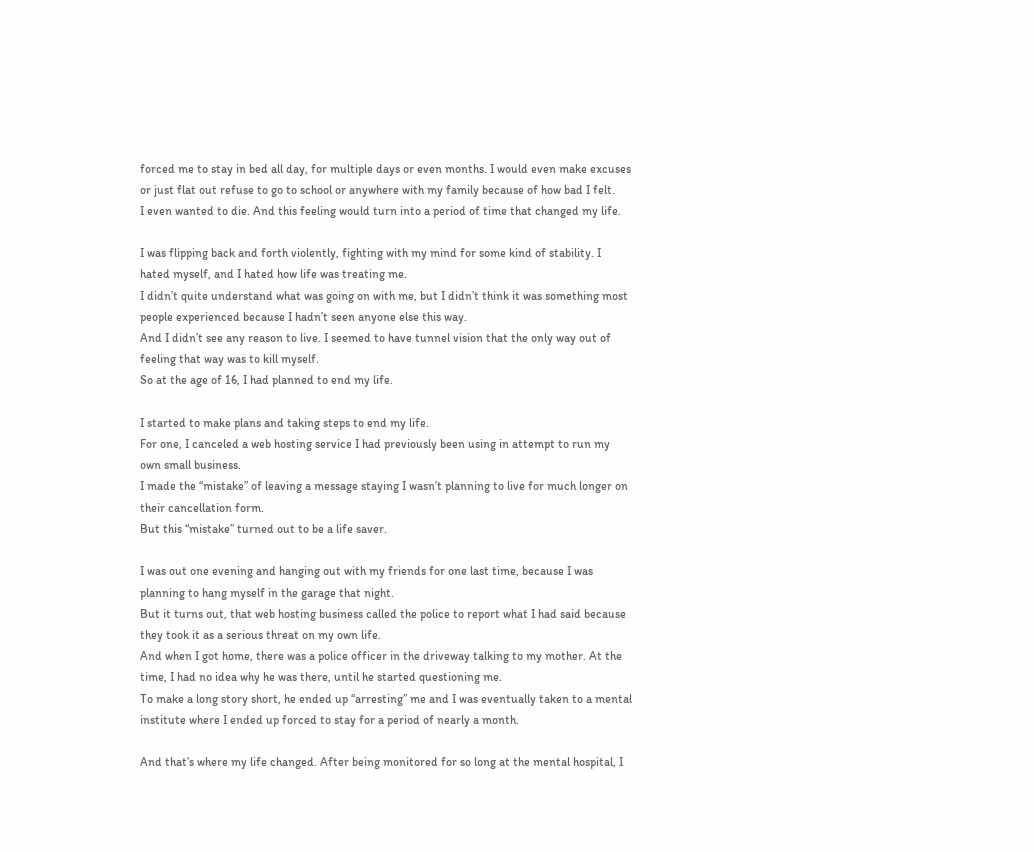forced me to stay in bed all day, for multiple days or even months. I would even make excuses or just flat out refuse to go to school or anywhere with my family because of how bad I felt.
I even wanted to die. And this feeling would turn into a period of time that changed my life.

I was flipping back and forth violently, fighting with my mind for some kind of stability. I hated myself, and I hated how life was treating me.
I didn’t quite understand what was going on with me, but I didn’t think it was something most people experienced because I hadn’t seen anyone else this way.
And I didn’t see any reason to live. I seemed to have tunnel vision that the only way out of feeling that way was to kill myself.
So at the age of 16, I had planned to end my life.

I started to make plans and taking steps to end my life.
For one, I canceled a web hosting service I had previously been using in attempt to run my own small business.
I made the “mistake” of leaving a message staying I wasn’t planning to live for much longer on their cancellation form.
But this “mistake” turned out to be a life saver.

I was out one evening and hanging out with my friends for one last time, because I was planning to hang myself in the garage that night.
But it turns out, that web hosting business called the police to report what I had said because they took it as a serious threat on my own life.
And when I got home, there was a police officer in the driveway talking to my mother. At the time, I had no idea why he was there, until he started questioning me.
To make a long story short, he ended up “arresting” me and I was eventually taken to a mental institute where I ended up forced to stay for a period of nearly a month.

And that’s where my life changed. After being monitored for so long at the mental hospital, I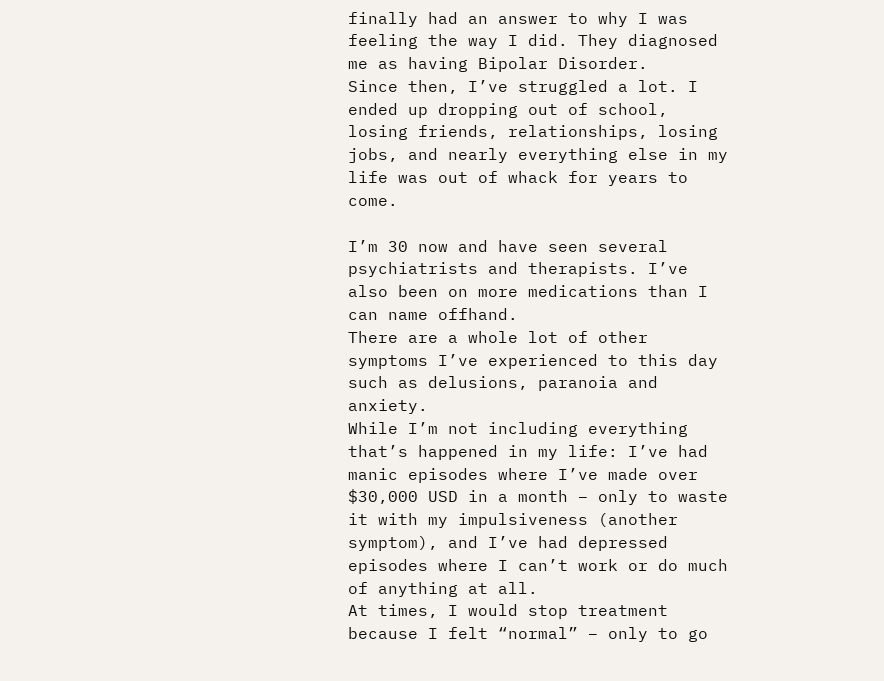finally had an answer to why I was feeling the way I did. They diagnosed me as having Bipolar Disorder.
Since then, I’ve struggled a lot. I ended up dropping out of school, losing friends, relationships, losing jobs, and nearly everything else in my life was out of whack for years to come.

I’m 30 now and have seen several psychiatrists and therapists. I’ve also been on more medications than I can name offhand.
There are a whole lot of other symptoms I’ve experienced to this day such as delusions, paranoia and anxiety.
While I’m not including everything that’s happened in my life: I’ve had manic episodes where I’ve made over $30,000 USD in a month – only to waste it with my impulsiveness (another symptom), and I’ve had depressed episodes where I can’t work or do much of anything at all.
At times, I would stop treatment because I felt “normal” – only to go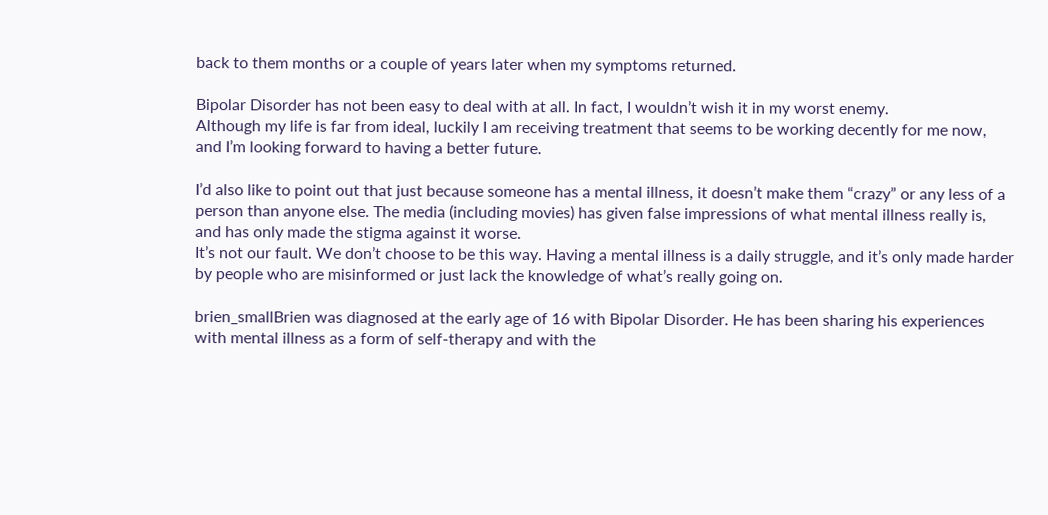back to them months or a couple of years later when my symptoms returned.

Bipolar Disorder has not been easy to deal with at all. In fact, I wouldn’t wish it in my worst enemy.
Although my life is far from ideal, luckily I am receiving treatment that seems to be working decently for me now, and I’m looking forward to having a better future.

I’d also like to point out that just because someone has a mental illness, it doesn’t make them “crazy” or any less of a person than anyone else. The media (including movies) has given false impressions of what mental illness really is, and has only made the stigma against it worse.
It’s not our fault. We don’t choose to be this way. Having a mental illness is a daily struggle, and it’s only made harder by people who are misinformed or just lack the knowledge of what’s really going on.

brien_smallBrien was diagnosed at the early age of 16 with Bipolar Disorder. He has been sharing his experiences with mental illness as a form of self-therapy and with the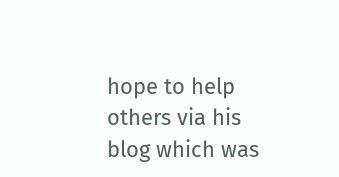hope to help others via his blog which was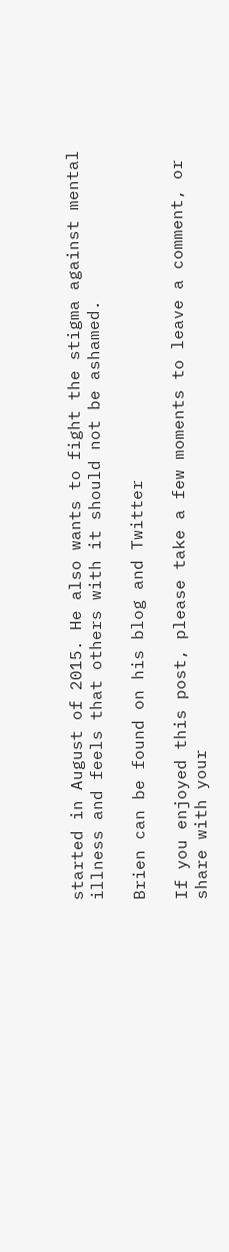started in August of 2015. He also wants to fight the stigma against mental illness and feels that others with it should not be ashamed.

Brien can be found on his blog and Twitter

If you enjoyed this post, please take a few moments to leave a comment, or share with your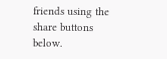friends using the share buttons below.